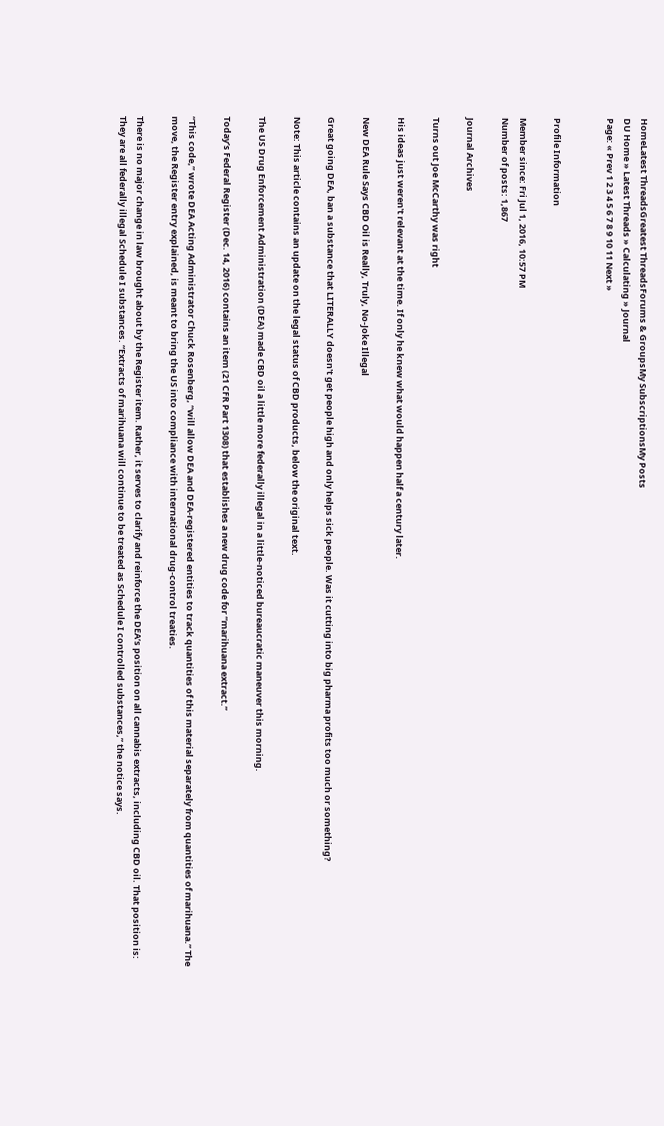HomeLatest ThreadsGreatest ThreadsForums & GroupsMy SubscriptionsMy Posts
DU Home » Latest Threads » Calculating » Journal
Page: « Prev 1 2 3 4 5 6 7 8 9 10 11 Next »


Profile Information

Member since: Fri Jul 1, 2016, 10:57 PM
Number of posts: 1,867

Journal Archives

Turns out Joe McCarthy was right

His ideas just weren't relevant at the time. If only he knew what would happen half a century later.

New DEA Rule Says CBD Oil is Really, Truly, No-Joke Illegal

Great going DEA, ban a substance that LITERALLY doesn't get people high and only helps sick people. Was it cutting into big pharma profits too much or something?

Note: This article contains an update on the legal status of CBD products, below the original text.

The US Drug Enforcement Administration (DEA) made CBD oil a little more federally illegal in a little-noticed bureaucratic maneuver this morning.

Today’s Federal Register (Dec. 14, 2016) contains an item (21 CFR Part 1308) that establishes a new drug code for “marihuana extract.”

“This code,” wrote DEA Acting Administrator Chuck Rosenberg, “will allow DEA and DEA-registered entities to track quantities of this material separately from quantities of marihuana.” The move, the Register entry explained, is meant to bring the US into compliance with international drug-control treaties.

There is no major change in law brought about by the Register item. Rather, it serves to clarify and reinforce the DEA’s position on all cannabis extracts, including CBD oil. That position is: They are all federally illegal Schedule I substances. “Extracts of marihuana will continue to be treated as Schedule I controlled substances,” the notice says.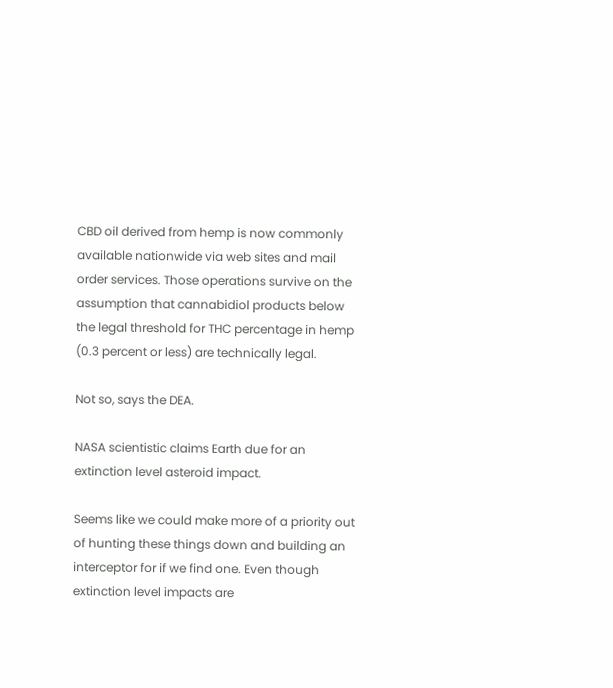CBD oil derived from hemp is now commonly available nationwide via web sites and mail order services. Those operations survive on the assumption that cannabidiol products below the legal threshold for THC percentage in hemp (0.3 percent or less) are technically legal.

Not so, says the DEA.

NASA scientistic claims Earth due for an extinction level asteroid impact.

Seems like we could make more of a priority out of hunting these things down and building an interceptor for if we find one. Even though extinction level impacts are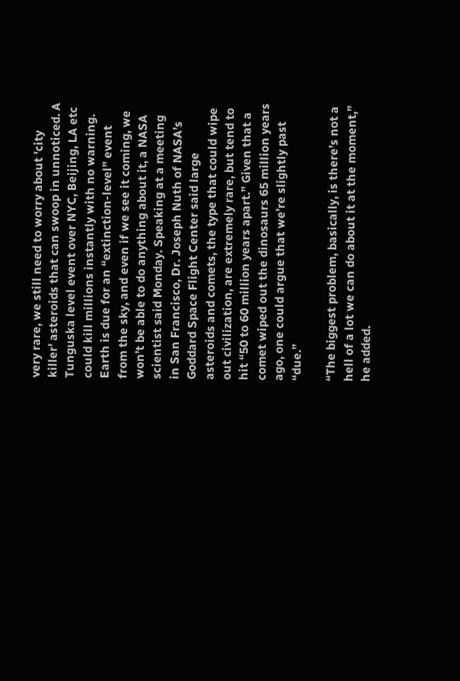very rare, we still need to worry about 'city killer' asteroids that can swoop in unnoticed. A Tunguska level event over NYC, Beijing, LA etc could kill millions instantly with no warning.
Earth is due for an “extinction-level” event from the sky, and even if we see it coming, we won’t be able to do anything about it, a NASA scientist said Monday. Speaking at a meeting in San Francisco, Dr. Joseph Nuth of NASA’s Goddard Space Flight Center said large asteroids and comets, the type that could wipe out civilization, are extremely rare, but tend to hit “50 to 60 million years apart.” Given that a comet wiped out the dinosaurs 65 million years ago, one could argue that we’re slightly past “due.”

“The biggest problem, basically, is there’s not a hell of a lot we can do about it at the moment,” he added.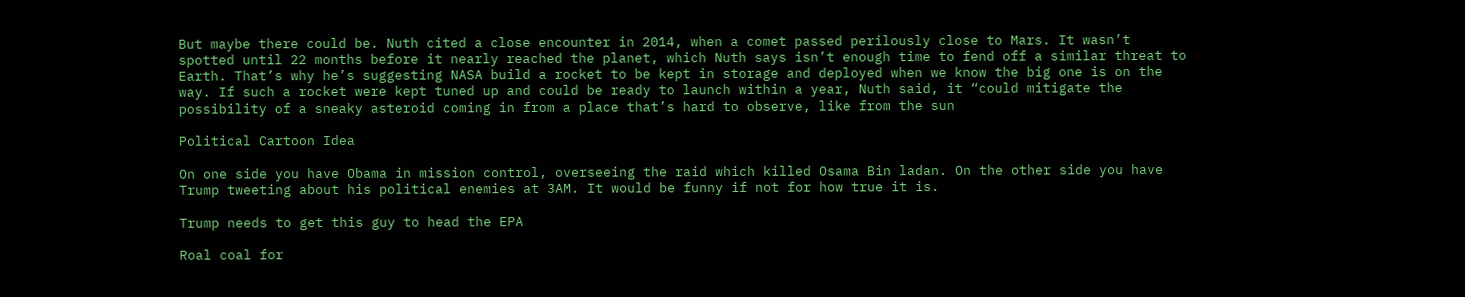But maybe there could be. Nuth cited a close encounter in 2014, when a comet passed perilously close to Mars. It wasn’t spotted until 22 months before it nearly reached the planet, which Nuth says isn’t enough time to fend off a similar threat to Earth. That’s why he’s suggesting NASA build a rocket to be kept in storage and deployed when we know the big one is on the way. If such a rocket were kept tuned up and could be ready to launch within a year, Nuth said, it “could mitigate the possibility of a sneaky asteroid coming in from a place that’s hard to observe, like from the sun

Political Cartoon Idea

On one side you have Obama in mission control, overseeing the raid which killed Osama Bin ladan. On the other side you have Trump tweeting about his political enemies at 3AM. It would be funny if not for how true it is.

Trump needs to get this guy to head the EPA

Roal coal for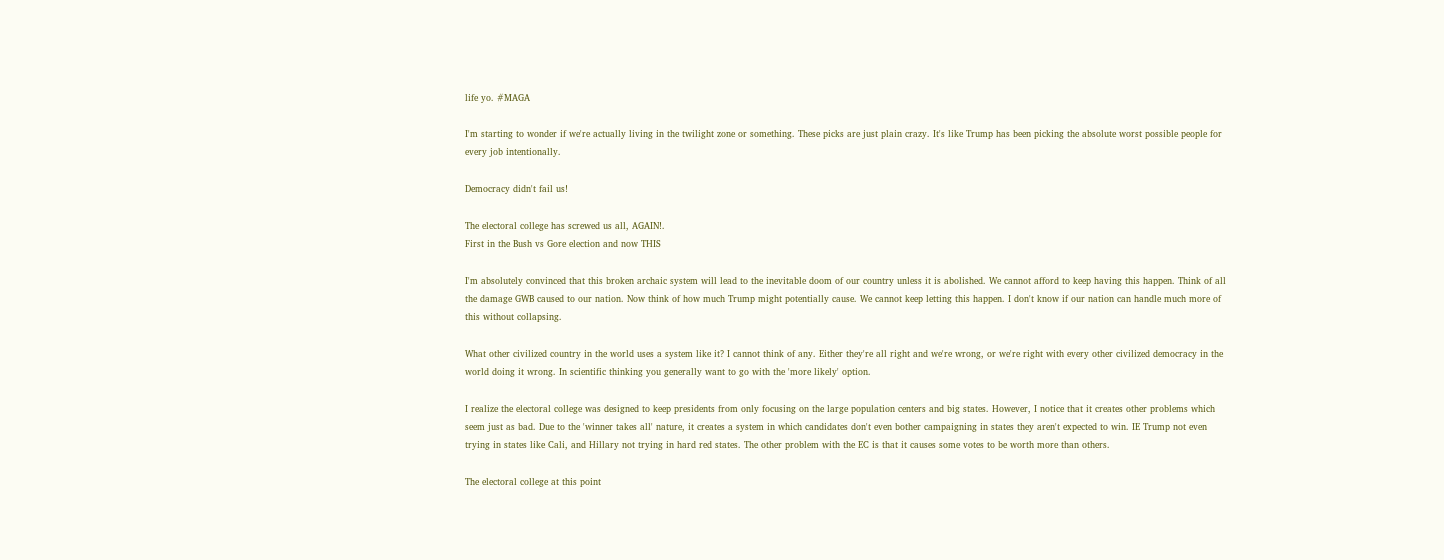life yo. #MAGA

I'm starting to wonder if we're actually living in the twilight zone or something. These picks are just plain crazy. It's like Trump has been picking the absolute worst possible people for every job intentionally.

Democracy didn't fail us!

The electoral college has screwed us all, AGAIN!.
First in the Bush vs Gore election and now THIS

I'm absolutely convinced that this broken archaic system will lead to the inevitable doom of our country unless it is abolished. We cannot afford to keep having this happen. Think of all the damage GWB caused to our nation. Now think of how much Trump might potentially cause. We cannot keep letting this happen. I don't know if our nation can handle much more of this without collapsing.

What other civilized country in the world uses a system like it? I cannot think of any. Either they're all right and we're wrong, or we're right with every other civilized democracy in the world doing it wrong. In scientific thinking you generally want to go with the 'more likely' option.

I realize the electoral college was designed to keep presidents from only focusing on the large population centers and big states. However, I notice that it creates other problems which seem just as bad. Due to the 'winner takes all' nature, it creates a system in which candidates don't even bother campaigning in states they aren't expected to win. IE Trump not even trying in states like Cali, and Hillary not trying in hard red states. The other problem with the EC is that it causes some votes to be worth more than others.

The electoral college at this point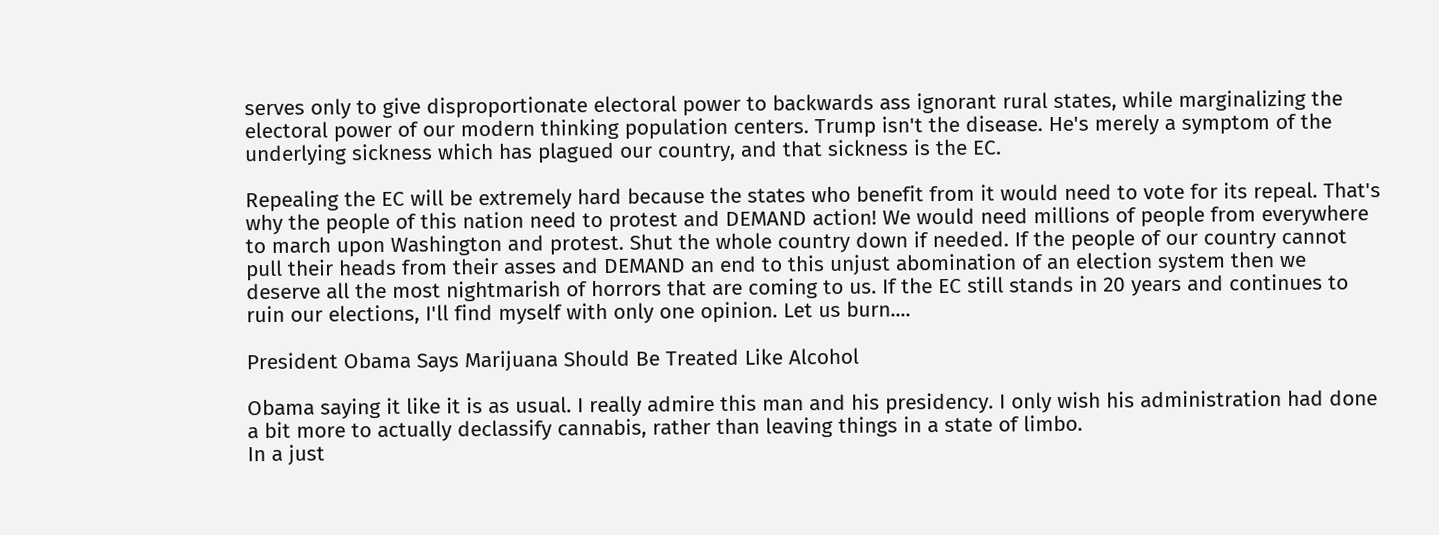serves only to give disproportionate electoral power to backwards ass ignorant rural states, while marginalizing the electoral power of our modern thinking population centers. Trump isn't the disease. He's merely a symptom of the underlying sickness which has plagued our country, and that sickness is the EC.

Repealing the EC will be extremely hard because the states who benefit from it would need to vote for its repeal. That's why the people of this nation need to protest and DEMAND action! We would need millions of people from everywhere to march upon Washington and protest. Shut the whole country down if needed. If the people of our country cannot pull their heads from their asses and DEMAND an end to this unjust abomination of an election system then we deserve all the most nightmarish of horrors that are coming to us. If the EC still stands in 20 years and continues to ruin our elections, I'll find myself with only one opinion. Let us burn....

President Obama Says Marijuana Should Be Treated Like Alcohol

Obama saying it like it is as usual. I really admire this man and his presidency. I only wish his administration had done a bit more to actually declassify cannabis, rather than leaving things in a state of limbo.
In a just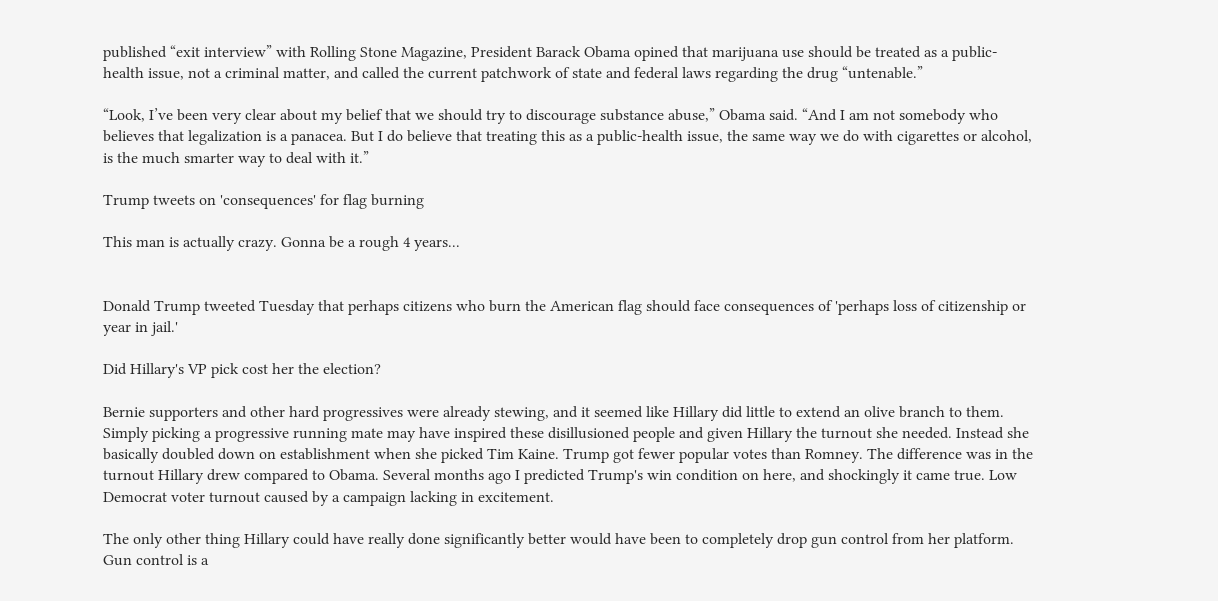published “exit interview” with Rolling Stone Magazine, President Barack Obama opined that marijuana use should be treated as a public-health issue, not a criminal matter, and called the current patchwork of state and federal laws regarding the drug “untenable.”

“Look, I’ve been very clear about my belief that we should try to discourage substance abuse,” Obama said. “And I am not somebody who believes that legalization is a panacea. But I do believe that treating this as a public-health issue, the same way we do with cigarettes or alcohol, is the much smarter way to deal with it.”

Trump tweets on 'consequences' for flag burning

This man is actually crazy. Gonna be a rough 4 years...


Donald Trump tweeted Tuesday that perhaps citizens who burn the American flag should face consequences of 'perhaps loss of citizenship or year in jail.'

Did Hillary's VP pick cost her the election?

Bernie supporters and other hard progressives were already stewing, and it seemed like Hillary did little to extend an olive branch to them. Simply picking a progressive running mate may have inspired these disillusioned people and given Hillary the turnout she needed. Instead she basically doubled down on establishment when she picked Tim Kaine. Trump got fewer popular votes than Romney. The difference was in the turnout Hillary drew compared to Obama. Several months ago I predicted Trump's win condition on here, and shockingly it came true. Low Democrat voter turnout caused by a campaign lacking in excitement.

The only other thing Hillary could have really done significantly better would have been to completely drop gun control from her platform. Gun control is a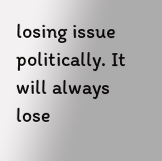losing issue politically. It will always lose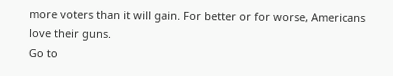more voters than it will gain. For better or for worse, Americans love their guns.
Go to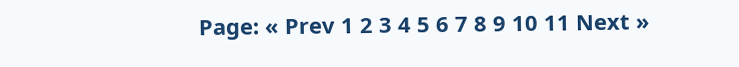Page: « Prev 1 2 3 4 5 6 7 8 9 10 11 Next »